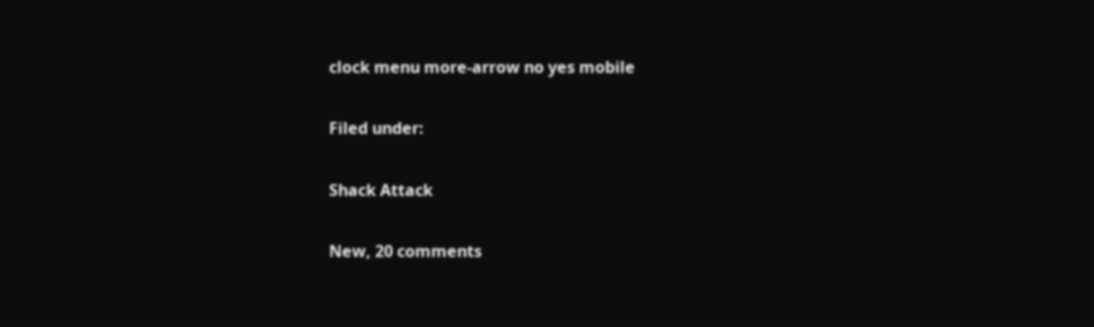clock menu more-arrow no yes mobile

Filed under:

Shack Attack

New, 20 comments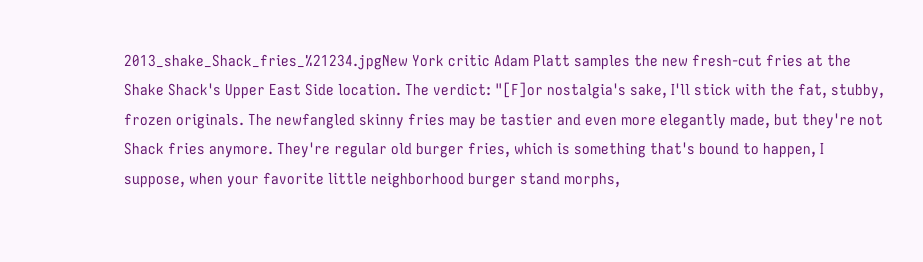2013_shake_Shack_fries_%21234.jpgNew York critic Adam Platt samples the new fresh-cut fries at the Shake Shack's Upper East Side location. The verdict: "[F]or nostalgia's sake, I'll stick with the fat, stubby, frozen originals. The newfangled skinny fries may be tastier and even more elegantly made, but they're not Shack fries anymore. They're regular old burger fries, which is something that's bound to happen, I suppose, when your favorite little neighborhood burger stand morphs,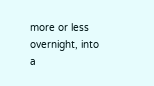more or less overnight, into a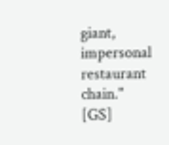giant, impersonal restaurant chain." [GS]